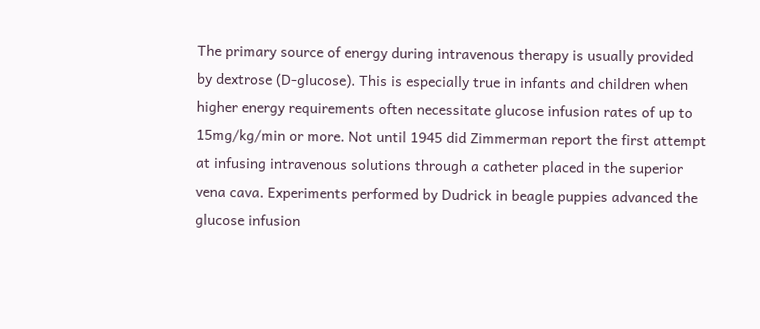The primary source of energy during intravenous therapy is usually provided by dextrose (D-glucose). This is especially true in infants and children when higher energy requirements often necessitate glucose infusion rates of up to 15mg/kg/min or more. Not until 1945 did Zimmerman report the first attempt at infusing intravenous solutions through a catheter placed in the superior vena cava. Experiments performed by Dudrick in beagle puppies advanced the glucose infusion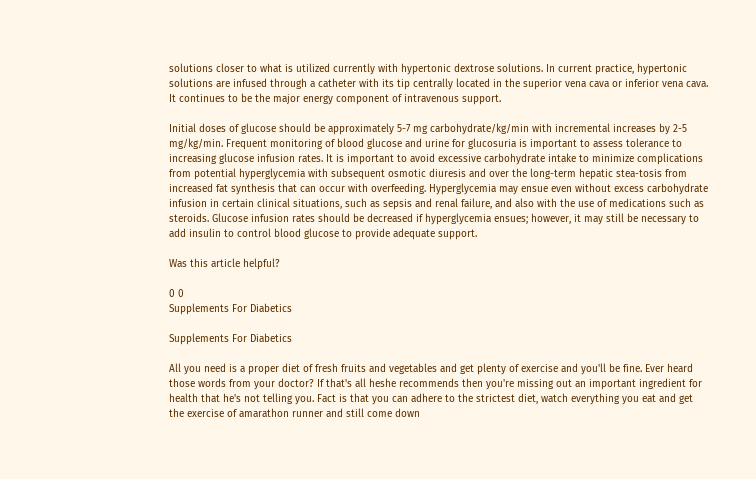solutions closer to what is utilized currently with hypertonic dextrose solutions. In current practice, hypertonic solutions are infused through a catheter with its tip centrally located in the superior vena cava or inferior vena cava. It continues to be the major energy component of intravenous support.

Initial doses of glucose should be approximately 5-7 mg carbohydrate/kg/min with incremental increases by 2-5 mg/kg/min. Frequent monitoring of blood glucose and urine for glucosuria is important to assess tolerance to increasing glucose infusion rates. It is important to avoid excessive carbohydrate intake to minimize complications from potential hyperglycemia with subsequent osmotic diuresis and over the long-term hepatic stea-tosis from increased fat synthesis that can occur with overfeeding. Hyperglycemia may ensue even without excess carbohydrate infusion in certain clinical situations, such as sepsis and renal failure, and also with the use of medications such as steroids. Glucose infusion rates should be decreased if hyperglycemia ensues; however, it may still be necessary to add insulin to control blood glucose to provide adequate support.

Was this article helpful?

0 0
Supplements For Diabetics

Supplements For Diabetics

All you need is a proper diet of fresh fruits and vegetables and get plenty of exercise and you'll be fine. Ever heard those words from your doctor? If that's all heshe recommends then you're missing out an important ingredient for health that he's not telling you. Fact is that you can adhere to the strictest diet, watch everything you eat and get the exercise of amarathon runner and still come down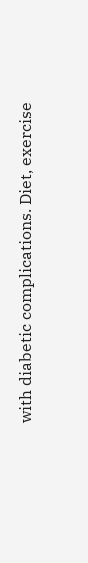with diabetic complications. Diet, exercise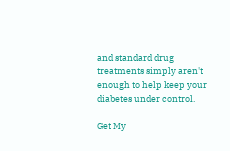and standard drug treatments simply aren't enough to help keep your diabetes under control.

Get My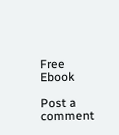Free Ebook

Post a comment